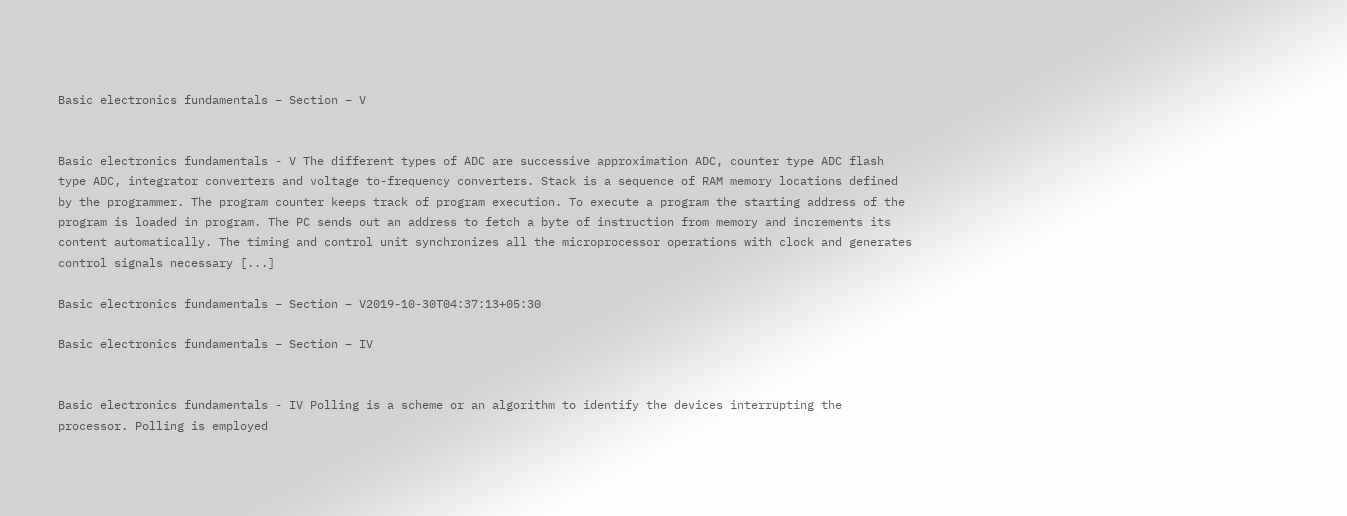Basic electronics fundamentals – Section – V


Basic electronics fundamentals - V The different types of ADC are successive approximation ADC, counter type ADC flash type ADC, integrator converters and voltage to-frequency converters. Stack is a sequence of RAM memory locations defined by the programmer. The program counter keeps track of program execution. To execute a program the starting address of the program is loaded in program. The PC sends out an address to fetch a byte of instruction from memory and increments its content automatically. The timing and control unit synchronizes all the microprocessor operations with clock and generates control signals necessary [...]

Basic electronics fundamentals – Section – V2019-10-30T04:37:13+05:30

Basic electronics fundamentals – Section – IV


Basic electronics fundamentals - IV Polling is a scheme or an algorithm to identify the devices interrupting the processor. Polling is employed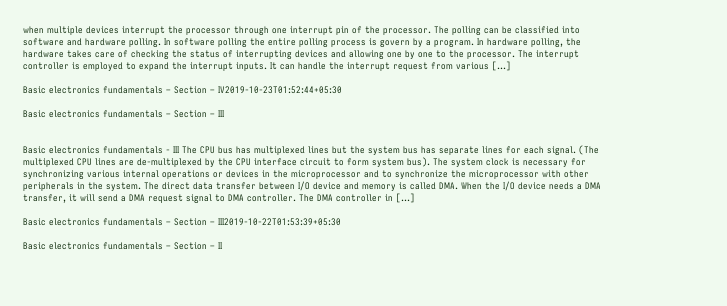when multiple devices interrupt the processor through one interrupt pin of the processor. The polling can be classified into software and hardware polling. In software polling the entire polling process is govern by a program. In hardware polling, the hardware takes care of checking the status of interrupting devices and allowing one by one to the processor. The interrupt controller is employed to expand the interrupt inputs. It can handle the interrupt request from various [...]

Basic electronics fundamentals – Section – IV2019-10-23T01:52:44+05:30

Basic electronics fundamentals – Section – III


Basic electronics fundamentals - III The CPU bus has multiplexed lines but the system bus has separate lines for each signal. (The multiplexed CPU lines are de-multiplexed by the CPU interface circuit to form system bus). The system clock is necessary for synchronizing various internal operations or devices in the microprocessor and to synchronize the microprocessor with other peripherals in the system. The direct data transfer between I/O device and memory is called DMA. When the I/O device needs a DMA transfer, it will send a DMA request signal to DMA controller. The DMA controller in [...]

Basic electronics fundamentals – Section – III2019-10-22T01:53:39+05:30

Basic electronics fundamentals – Section – II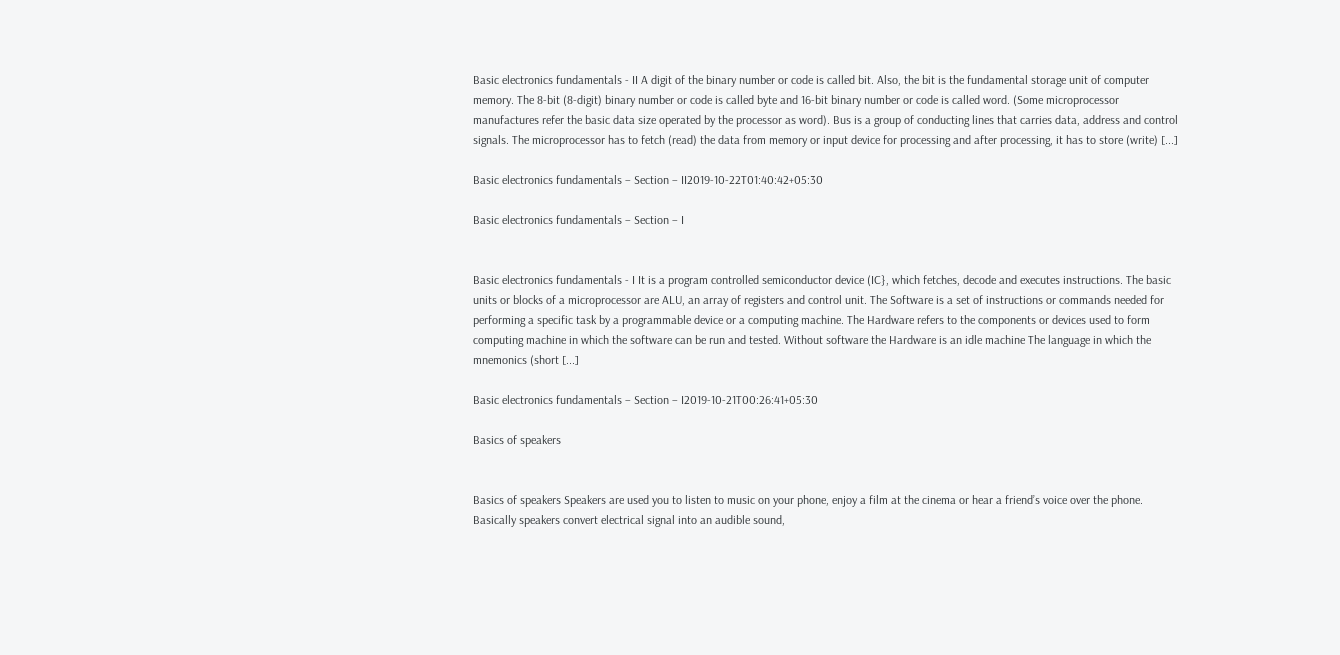Basic electronics fundamentals - II A digit of the binary number or code is called bit. Also, the bit is the fundamental storage unit of computer memory. The 8-bit (8-digit) binary number or code is called byte and 16-bit binary number or code is called word. (Some microprocessor manufactures refer the basic data size operated by the processor as word). Bus is a group of conducting lines that carries data, address and control signals. The microprocessor has to fetch (read) the data from memory or input device for processing and after processing, it has to store (write) [...]

Basic electronics fundamentals – Section – II2019-10-22T01:40:42+05:30

Basic electronics fundamentals – Section – I


Basic electronics fundamentals - I It is a program controlled semiconductor device (IC}, which fetches, decode and executes instructions. The basic units or blocks of a microprocessor are ALU, an array of registers and control unit. The Software is a set of instructions or commands needed for performing a specific task by a programmable device or a computing machine. The Hardware refers to the components or devices used to form computing machine in which the software can be run and tested. Without software the Hardware is an idle machine The language in which the mnemonics (short [...]

Basic electronics fundamentals – Section – I2019-10-21T00:26:41+05:30

Basics of speakers


Basics of speakers Speakers are used you to listen to music on your phone, enjoy a film at the cinema or hear a friend’s voice over the phone. Basically speakers convert electrical signal into an audible sound,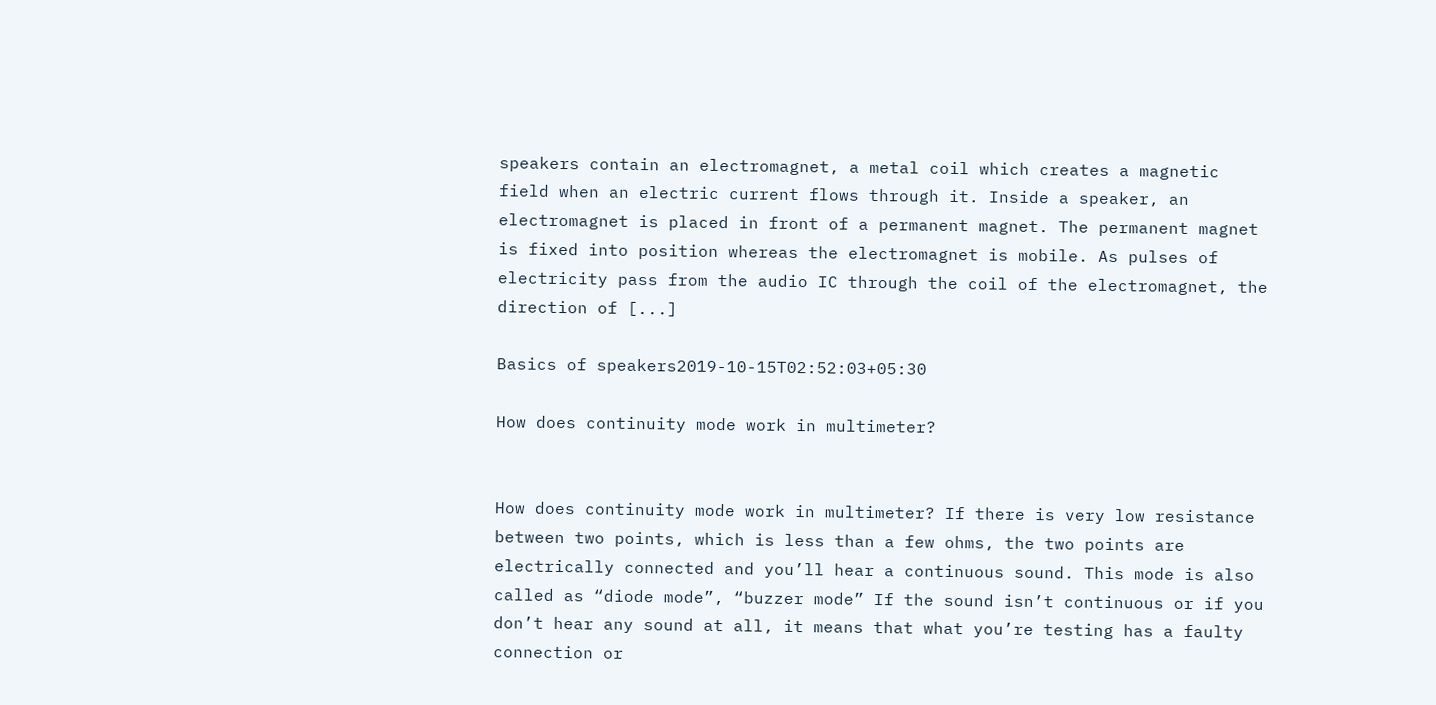speakers contain an electromagnet, a metal coil which creates a magnetic field when an electric current flows through it. Inside a speaker, an electromagnet is placed in front of a permanent magnet. The permanent magnet is fixed into position whereas the electromagnet is mobile. As pulses of electricity pass from the audio IC through the coil of the electromagnet, the direction of [...]

Basics of speakers2019-10-15T02:52:03+05:30

How does continuity mode work in multimeter?


How does continuity mode work in multimeter? If there is very low resistance between two points, which is less than a few ohms, the two points are electrically connected and you’ll hear a continuous sound. This mode is also called as “diode mode”, “buzzer mode” If the sound isn’t continuous or if you don’t hear any sound at all, it means that what you’re testing has a faulty connection or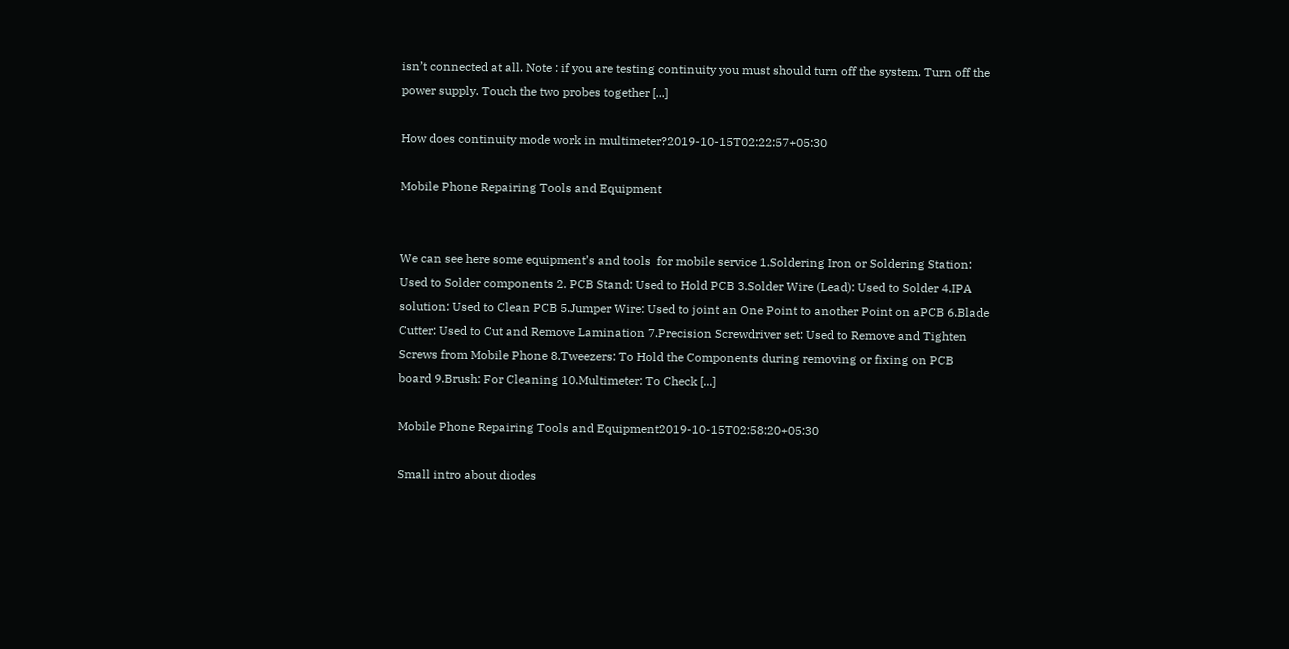isn’t connected at all. Note : if you are testing continuity you must should turn off the system. Turn off the power supply. Touch the two probes together [...]

How does continuity mode work in multimeter?2019-10-15T02:22:57+05:30

Mobile Phone Repairing Tools and Equipment


We can see here some equipment’s and tools  for mobile service 1.Soldering Iron or Soldering Station: Used to Solder components 2. PCB Stand: Used to Hold PCB 3.Solder Wire (Lead): Used to Solder 4.IPA solution: Used to Clean PCB 5.Jumper Wire: Used to joint an One Point to another Point on aPCB 6.Blade Cutter: Used to Cut and Remove Lamination 7.Precision Screwdriver set: Used to Remove and Tighten Screws from Mobile Phone 8.Tweezers: To Hold the Components during removing or fixing on PCB board 9.Brush: For Cleaning 10.Multimeter: To Check [...]

Mobile Phone Repairing Tools and Equipment2019-10-15T02:58:20+05:30

Small intro about diodes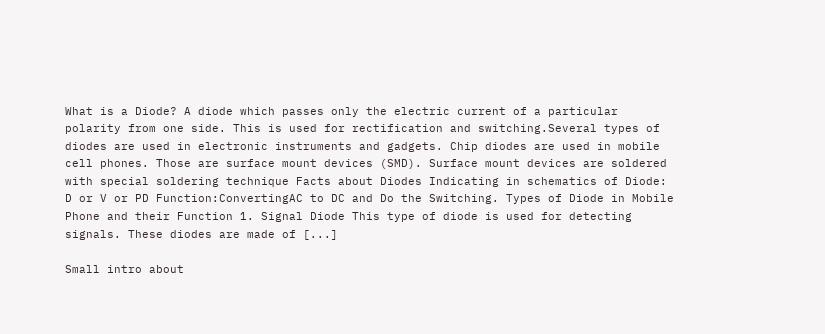What is a Diode? A diode which passes only the electric current of a particular polarity from one side. This is used for rectification and switching.Several types of diodes are used in electronic instruments and gadgets. Chip diodes are used in mobile cell phones. Those are surface mount devices (SMD). Surface mount devices are soldered with special soldering technique Facts about Diodes Indicating in schematics of Diode: D or V or PD Function:ConvertingAC to DC and Do the Switching. Types of Diode in Mobile Phone and their Function 1. Signal Diode This type of diode is used for detecting signals. These diodes are made of [...]

Small intro about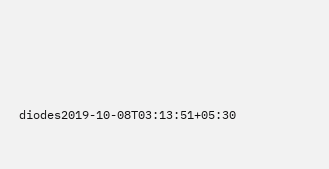diodes2019-10-08T03:13:51+05:30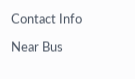Contact Info

Near Bus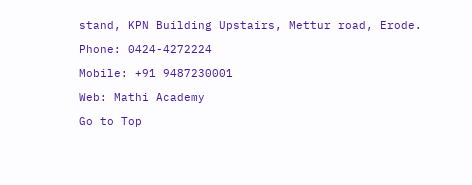stand, KPN Building Upstairs, Mettur road, Erode.

Phone: 0424-4272224

Mobile: +91 9487230001

Web: Mathi Academy

Go to Top